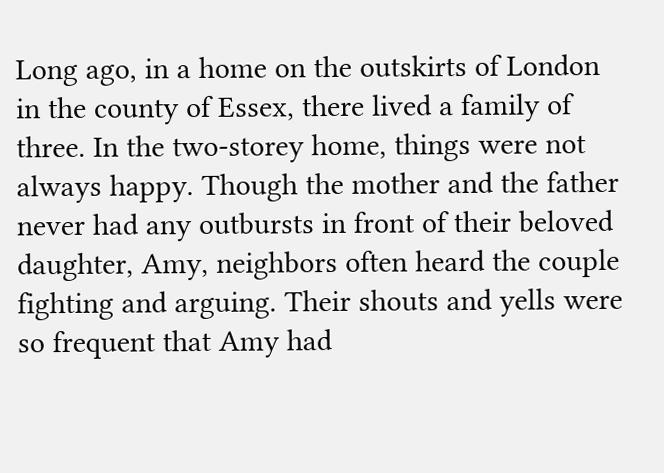Long ago, in a home on the outskirts of London in the county of Essex, there lived a family of three. In the two-storey home, things were not always happy. Though the mother and the father never had any outbursts in front of their beloved daughter, Amy, neighbors often heard the couple fighting and arguing. Their shouts and yells were so frequent that Amy had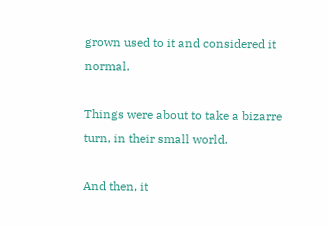grown used to it and considered it normal.

Things were about to take a bizarre turn, in their small world.

And then, it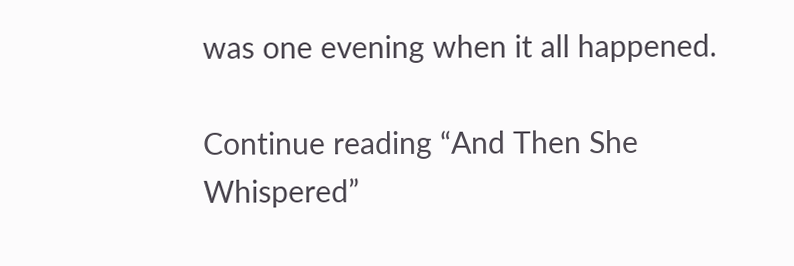was one evening when it all happened.

Continue reading “And Then She Whispered”